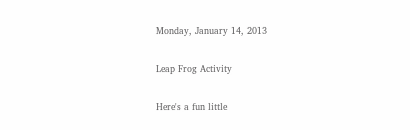Monday, January 14, 2013

Leap Frog Activity

Here's a fun little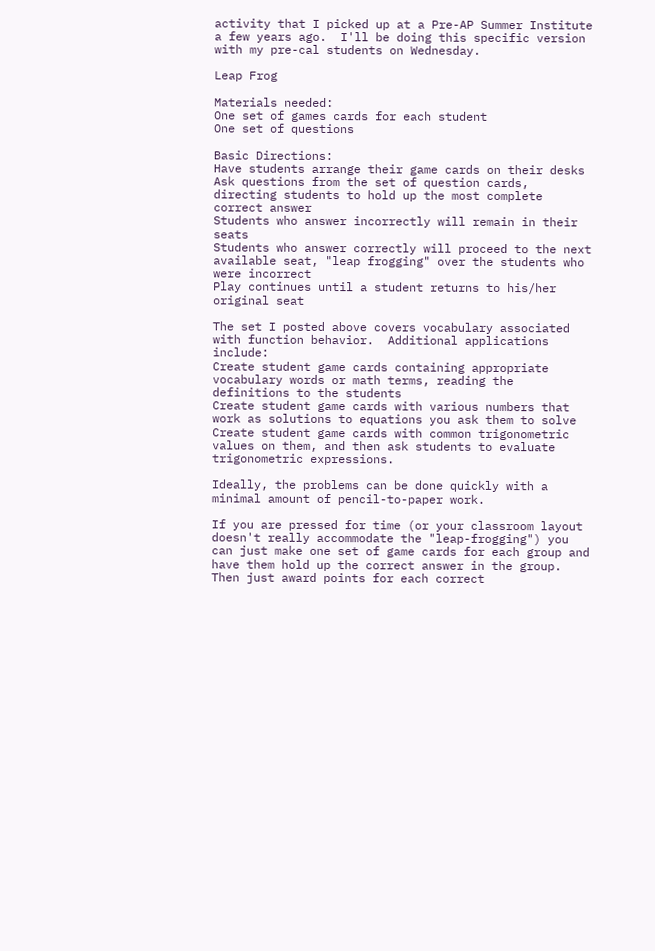activity that I picked up at a Pre-AP Summer Institute a few years ago.  I'll be doing this specific version with my pre-cal students on Wednesday.

Leap Frog

Materials needed:
One set of games cards for each student
One set of questions

Basic Directions:
Have students arrange their game cards on their desks
Ask questions from the set of question cards, directing students to hold up the most complete correct answer
Students who answer incorrectly will remain in their seats
Students who answer correctly will proceed to the next available seat, "leap frogging" over the students who were incorrect
Play continues until a student returns to his/her original seat

The set I posted above covers vocabulary associated with function behavior.  Additional applications include:
Create student game cards containing appropriate vocabulary words or math terms, reading the definitions to the students
Create student game cards with various numbers that work as solutions to equations you ask them to solve
Create student game cards with common trigonometric values on them, and then ask students to evaluate trigonometric expressions.

Ideally, the problems can be done quickly with a minimal amount of pencil-to-paper work.

If you are pressed for time (or your classroom layout doesn't really accommodate the "leap-frogging") you can just make one set of game cards for each group and have them hold up the correct answer in the group. Then just award points for each correct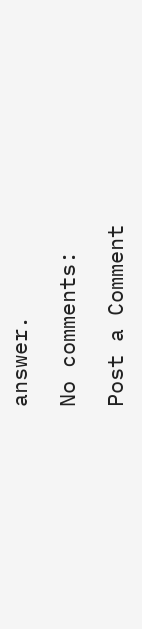answer.

No comments:

Post a Comment